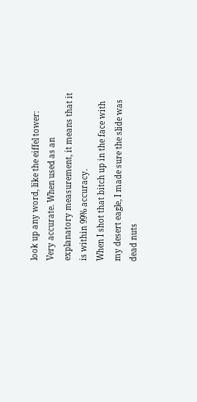look up any word, like the eiffel tower:
Very accurate. When used as an explanatory measurement, it means that it is within 99% accuracy.
When I shot that bitch up in the face with my desert eagle, I made sure the slide was dead nuts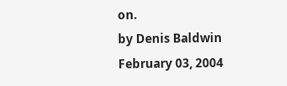on.
by Denis Baldwin February 03, 2004